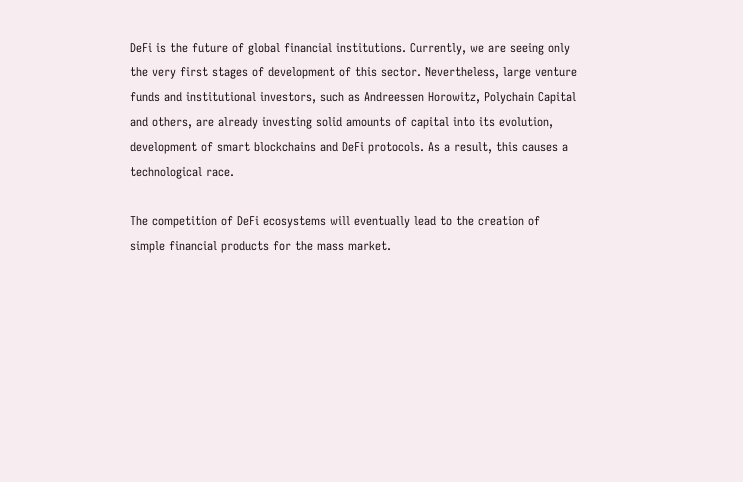DeFi is the future of global financial institutions. Currently, we are seeing only the very first stages of development of this sector. Nevertheless, large venture funds and institutional investors, such as Andreessen Horowitz, Polychain Capital and others, are already investing solid amounts of capital into its evolution, development of smart blockchains and DeFi protocols. As a result, this causes a technological race.

The competition of DeFi ecosystems will eventually lead to the creation of simple financial products for the mass market.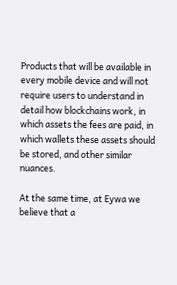Products that will be available in every mobile device and will not require users to understand in detail how blockchains work, in which assets the fees are paid, in which wallets these assets should be stored, and other similar nuances.

At the same time, at Eywa we believe that a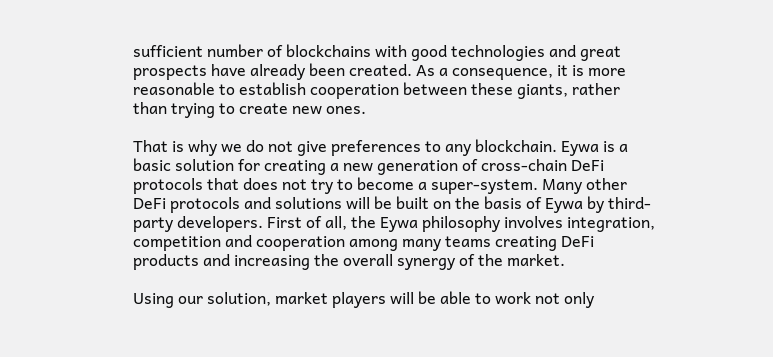sufficient number of blockchains with good technologies and great prospects have already been created. As a consequence, it is more reasonable to establish cooperation between these giants, rather than trying to create new ones.

That is why we do not give preferences to any blockchain. Eywa is a basic solution for creating a new generation of cross-chain DeFi protocols that does not try to become a super-system. Many other DeFi protocols and solutions will be built on the basis of Eywa by third-party developers. First of all, the Eywa philosophy involves integration, competition and cooperation among many teams creating DeFi products and increasing the overall synergy of the market.

Using our solution, market players will be able to work not only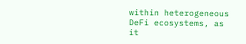within heterogeneous DeFi ecosystems, as it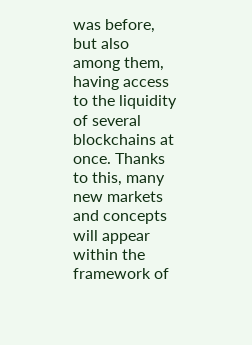was before, but also among them, having access to the liquidity of several blockchains at once. Thanks to this, many new markets and concepts will appear within the framework of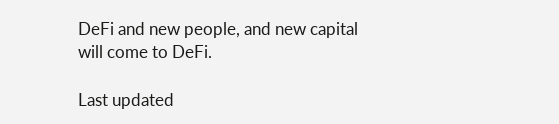DeFi and new people, and new capital will come to DeFi.

Last updated